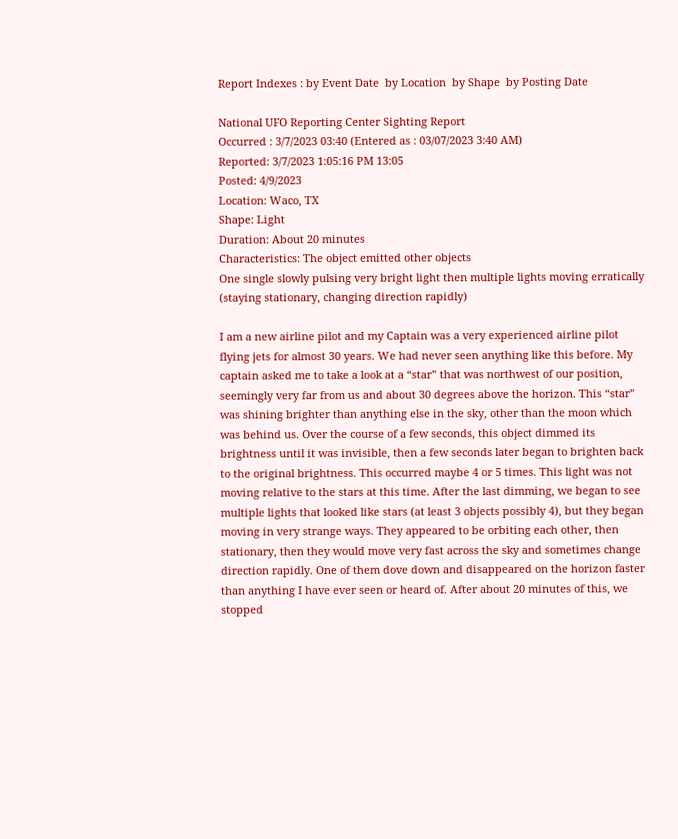Report Indexes : by Event Date  by Location  by Shape  by Posting Date

National UFO Reporting Center Sighting Report
Occurred : 3/7/2023 03:40 (Entered as : 03/07/2023 3:40 AM)
Reported: 3/7/2023 1:05:16 PM 13:05
Posted: 4/9/2023
Location: Waco, TX
Shape: Light
Duration: About 20 minutes
Characteristics: The object emitted other objects
One single slowly pulsing very bright light then multiple lights moving erratically (staying stationary, changing direction rapidly)

I am a new airline pilot and my Captain was a very experienced airline pilot flying jets for almost 30 years. We had never seen anything like this before. My captain asked me to take a look at a “star” that was northwest of our position, seemingly very far from us and about 30 degrees above the horizon. This “star” was shining brighter than anything else in the sky, other than the moon which was behind us. Over the course of a few seconds, this object dimmed its brightness until it was invisible, then a few seconds later began to brighten back to the original brightness. This occurred maybe 4 or 5 times. This light was not moving relative to the stars at this time. After the last dimming, we began to see multiple lights that looked like stars (at least 3 objects possibly 4), but they began moving in very strange ways. They appeared to be orbiting each other, then stationary, then they would move very fast across the sky and sometimes change direction rapidly. One of them dove down and disappeared on the horizon faster than anything I have ever seen or heard of. After about 20 minutes of this, we stopped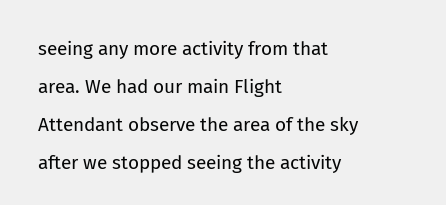seeing any more activity from that area. We had our main Flight Attendant observe the area of the sky after we stopped seeing the activity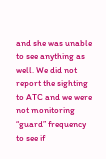and she was unable to see anything as well. We did not report the sighting to ATC and we were not monitoring “guard” frequency to see if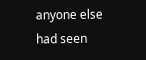anyone else had seen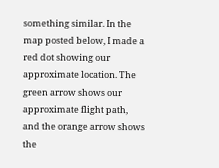something similar. In the map posted below, I made a red dot showing our approximate location. The green arrow shows our approximate flight path, and the orange arrow shows the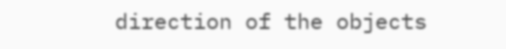direction of the objects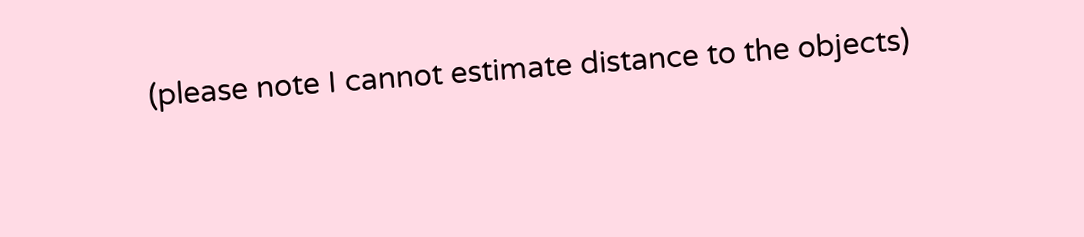(please note I cannot estimate distance to the objects)